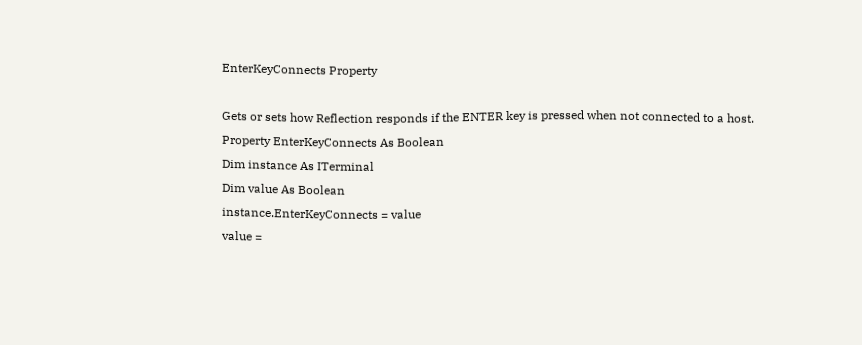EnterKeyConnects Property

Gets or sets how Reflection responds if the ENTER key is pressed when not connected to a host.
Property EnterKeyConnects As Boolean
Dim instance As ITerminal
Dim value As Boolean
instance.EnterKeyConnects = value
value =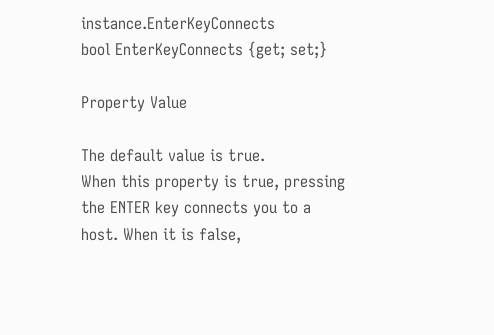instance.EnterKeyConnects
bool EnterKeyConnects {get; set;}

Property Value

The default value is true.
When this property is true, pressing the ENTER key connects you to a host. When it is false,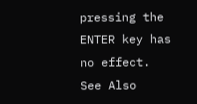pressing the ENTER key has no effect.
See Also